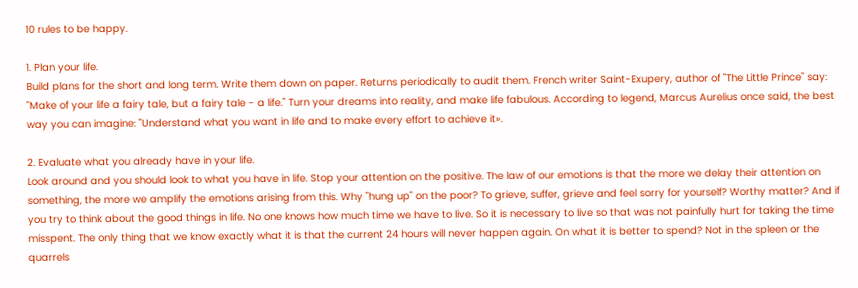10 rules to be happy.

1. Plan your life.
Build plans for the short and long term. Write them down on paper. Returns periodically to audit them. French writer Saint-Exupery, author of "The Little Prince" say: "Make of your life a fairy tale, but a fairy tale - a life." Turn your dreams into reality, and make life fabulous. According to legend, Marcus Aurelius once said, the best way you can imagine: "Understand what you want in life and to make every effort to achieve it».

2. Evaluate what you already have in your life.
Look around and you should look to what you have in life. Stop your attention on the positive. The law of our emotions is that the more we delay their attention on something, the more we amplify the emotions arising from this. Why "hung up" on the poor? To grieve, suffer, grieve and feel sorry for yourself? Worthy matter? And if you try to think about the good things in life. No one knows how much time we have to live. So it is necessary to live so that was not painfully hurt for taking the time misspent. The only thing that we know exactly what it is that the current 24 hours will never happen again. On what it is better to spend? Not in the spleen or the quarrels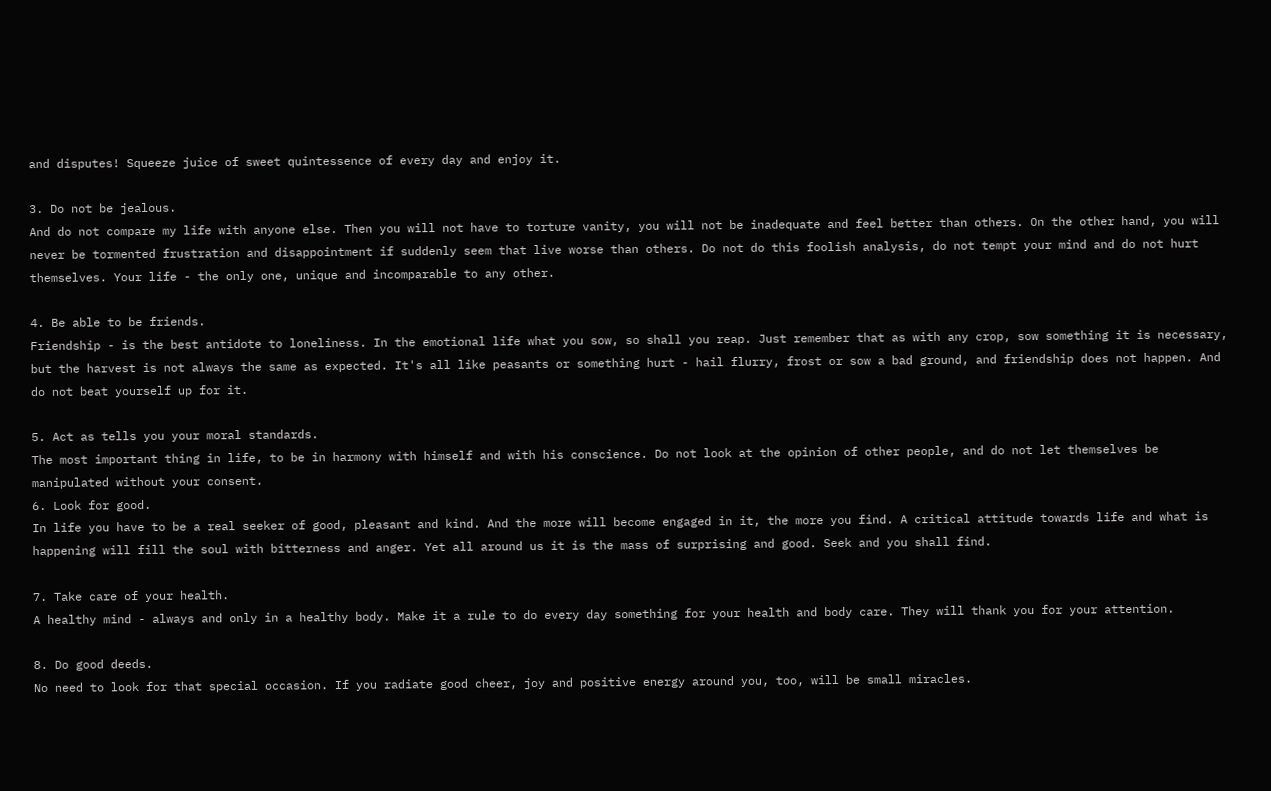and disputes! Squeeze juice of sweet quintessence of every day and enjoy it.

3. Do not be jealous.
And do not compare my life with anyone else. Then you will not have to torture vanity, you will not be inadequate and feel better than others. On the other hand, you will never be tormented frustration and disappointment if suddenly seem that live worse than others. Do not do this foolish analysis, do not tempt your mind and do not hurt themselves. Your life - the only one, unique and incomparable to any other.

4. Be able to be friends.
Friendship - is the best antidote to loneliness. In the emotional life what you sow, so shall you reap. Just remember that as with any crop, sow something it is necessary, but the harvest is not always the same as expected. It's all like peasants or something hurt - hail flurry, frost or sow a bad ground, and friendship does not happen. And do not beat yourself up for it.

5. Act as tells you your moral standards.
The most important thing in life, to be in harmony with himself and with his conscience. Do not look at the opinion of other people, and do not let themselves be manipulated without your consent.
6. Look for good.
In life you have to be a real seeker of good, pleasant and kind. And the more will become engaged in it, the more you find. A critical attitude towards life and what is happening will fill the soul with bitterness and anger. Yet all around us it is the mass of surprising and good. Seek and you shall find.

7. Take care of your health.
A healthy mind - always and only in a healthy body. Make it a rule to do every day something for your health and body care. They will thank you for your attention.

8. Do good deeds.
No need to look for that special occasion. If you radiate good cheer, joy and positive energy around you, too, will be small miracles.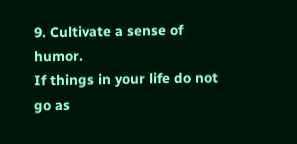9. Cultivate a sense of humor.
If things in your life do not go as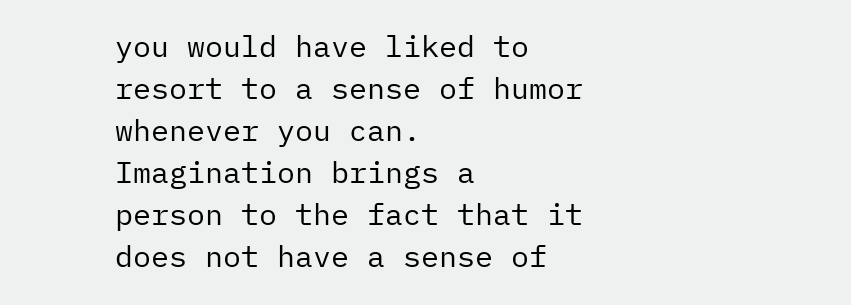you would have liked to resort to a sense of humor whenever you can. Imagination brings a person to the fact that it does not have a sense of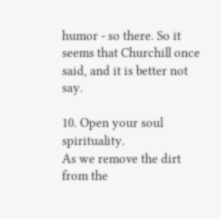humor - so there. So it seems that Churchill once said, and it is better not say.

10. Open your soul spirituality.
As we remove the dirt from the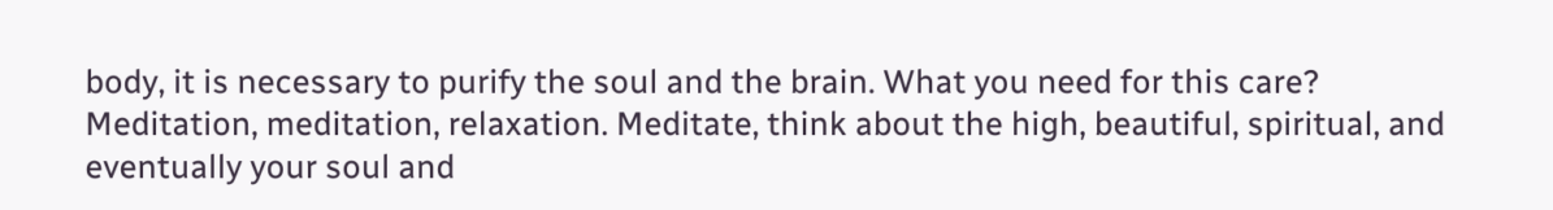body, it is necessary to purify the soul and the brain. What you need for this care? Meditation, meditation, relaxation. Meditate, think about the high, beautiful, spiritual, and eventually your soul and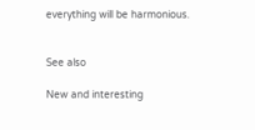everything will be harmonious.


See also

New and interesting